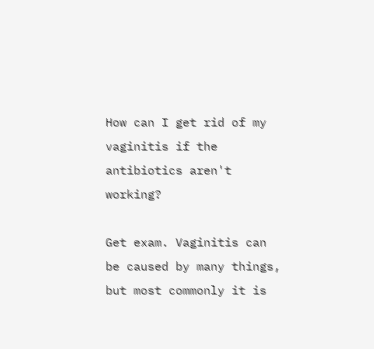How can I get rid of my vaginitis if the antibiotics aren't working?

Get exam. Vaginitis can be caused by many things, but most commonly it is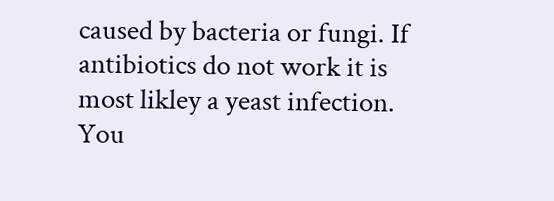caused by bacteria or fungi. If antibiotics do not work it is most likley a yeast infection. You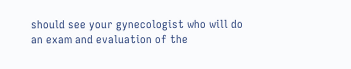should see your gynecologist who will do an exam and evaluation of the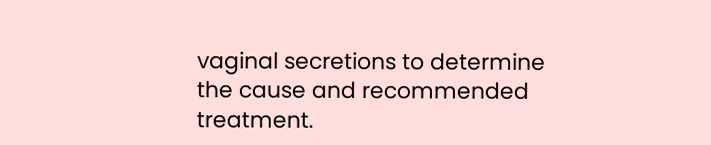vaginal secretions to determine the cause and recommended treatment.